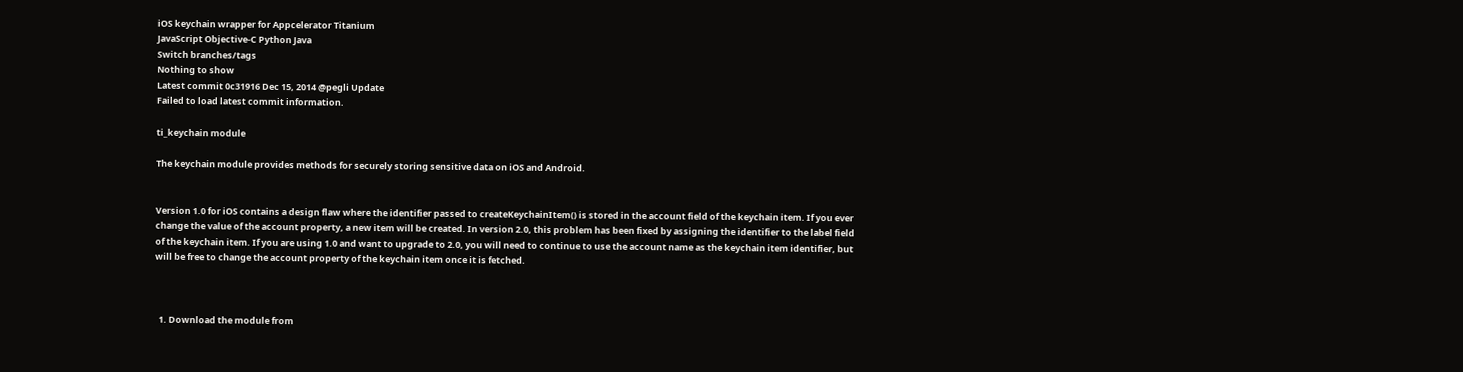iOS keychain wrapper for Appcelerator Titanium
JavaScript Objective-C Python Java
Switch branches/tags
Nothing to show
Latest commit 0c31916 Dec 15, 2014 @pegli Update
Failed to load latest commit information.

ti_keychain module

The keychain module provides methods for securely storing sensitive data on iOS and Android.


Version 1.0 for iOS contains a design flaw where the identifier passed to createKeychainItem() is stored in the account field of the keychain item. If you ever change the value of the account property, a new item will be created. In version 2.0, this problem has been fixed by assigning the identifier to the label field of the keychain item. If you are using 1.0 and want to upgrade to 2.0, you will need to continue to use the account name as the keychain item identifier, but will be free to change the account property of the keychain item once it is fetched.



  1. Download the module from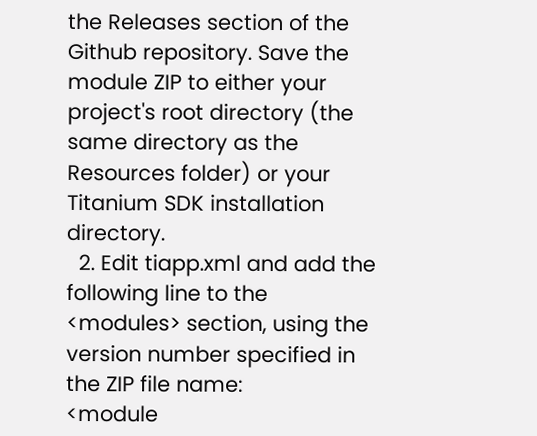the Releases section of the Github repository. Save the module ZIP to either your project's root directory (the same directory as the Resources folder) or your Titanium SDK installation directory.
  2. Edit tiapp.xml and add the following line to the <modules> section, using the version number specified in the ZIP file name:
<module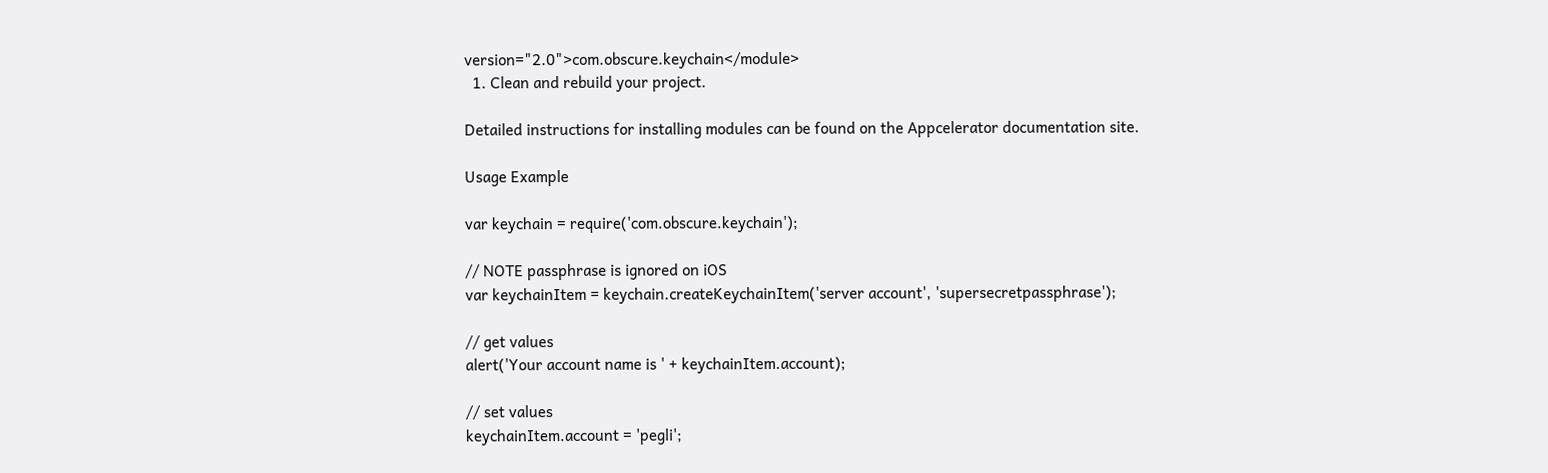version="2.0">com.obscure.keychain</module>
  1. Clean and rebuild your project.

Detailed instructions for installing modules can be found on the Appcelerator documentation site.

Usage Example

var keychain = require('com.obscure.keychain');

// NOTE passphrase is ignored on iOS
var keychainItem = keychain.createKeychainItem('server account', 'supersecretpassphrase');

// get values
alert('Your account name is ' + keychainItem.account);

// set values
keychainItem.account = 'pegli';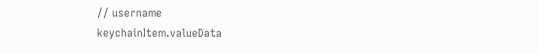// username
keychainItem.valueData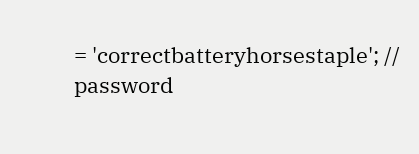= 'correctbatteryhorsestaple'; // password